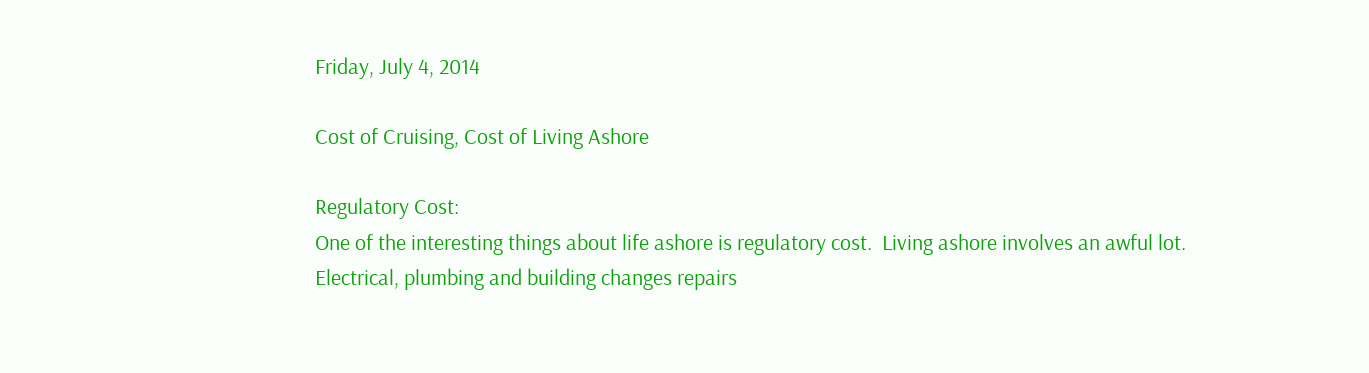Friday, July 4, 2014

Cost of Cruising, Cost of Living Ashore

Regulatory Cost:
One of the interesting things about life ashore is regulatory cost.  Living ashore involves an awful lot.  Electrical, plumbing and building changes repairs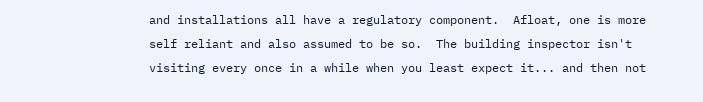and installations all have a regulatory component.  Afloat, one is more self reliant and also assumed to be so.  The building inspector isn't visiting every once in a while when you least expect it... and then not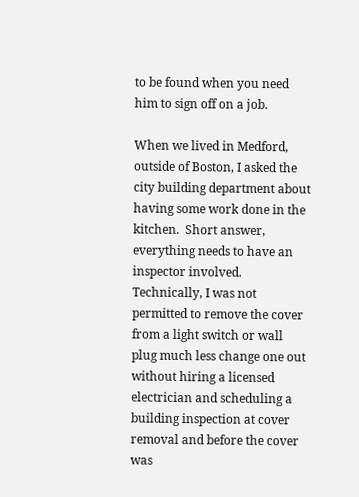to be found when you need him to sign off on a job.

When we lived in Medford, outside of Boston, I asked the city building department about having some work done in the kitchen.  Short answer, everything needs to have an inspector involved.  Technically, I was not permitted to remove the cover from a light switch or wall plug much less change one out without hiring a licensed electrician and scheduling a building inspection at cover removal and before the cover was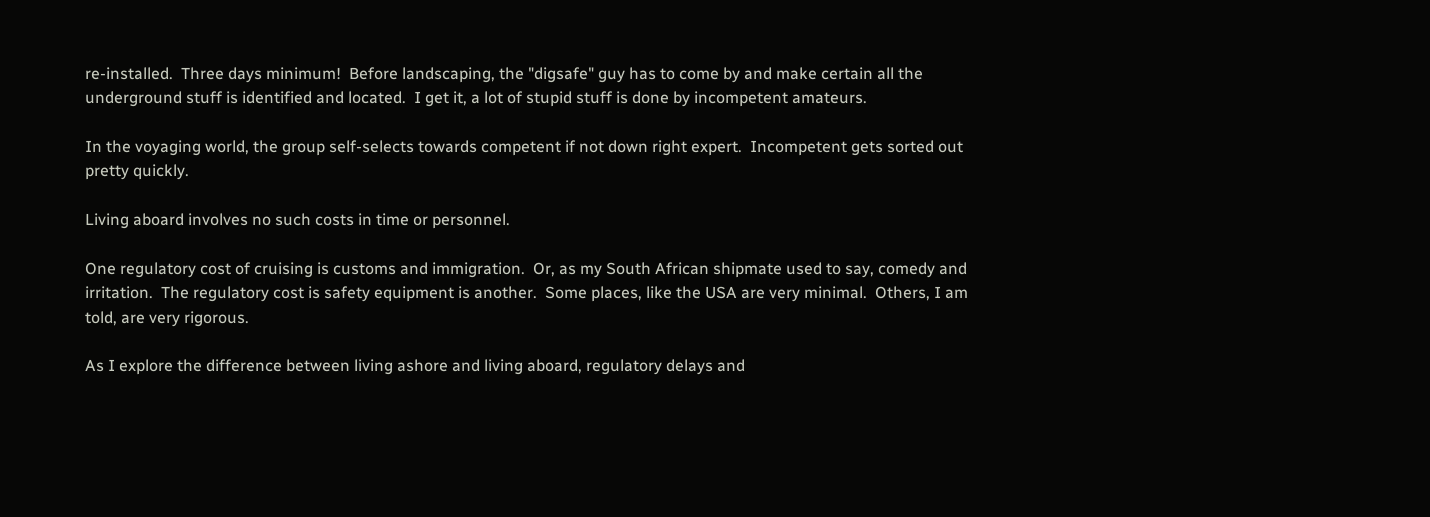re-installed.  Three days minimum!  Before landscaping, the "digsafe" guy has to come by and make certain all the underground stuff is identified and located.  I get it, a lot of stupid stuff is done by incompetent amateurs.

In the voyaging world, the group self-selects towards competent if not down right expert.  Incompetent gets sorted out pretty quickly.

Living aboard involves no such costs in time or personnel.

One regulatory cost of cruising is customs and immigration.  Or, as my South African shipmate used to say, comedy and irritation.  The regulatory cost is safety equipment is another.  Some places, like the USA are very minimal.  Others, I am told, are very rigorous.

As I explore the difference between living ashore and living aboard, regulatory delays and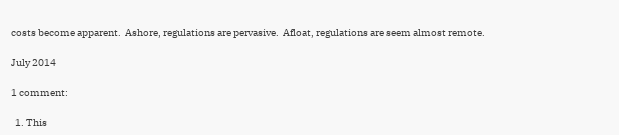costs become apparent.  Ashore, regulations are pervasive.  Afloat, regulations are seem almost remote.

July 2014

1 comment:

  1. This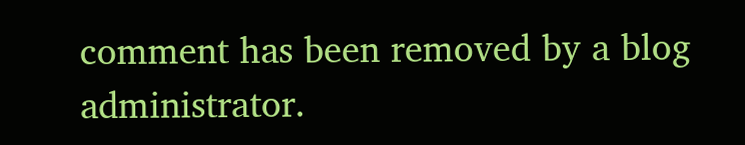comment has been removed by a blog administrator.